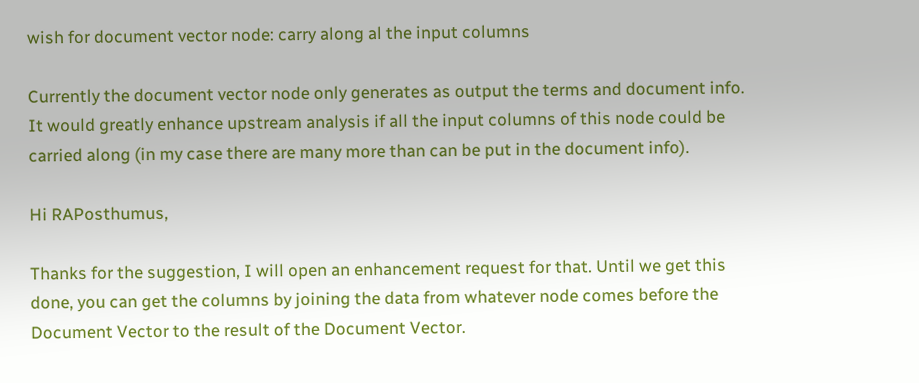wish for document vector node: carry along al the input columns

Currently the document vector node only generates as output the terms and document info. It would greatly enhance upstream analysis if all the input columns of this node could be carried along (in my case there are many more than can be put in the document info).

Hi RAPosthumus,

Thanks for the suggestion, I will open an enhancement request for that. Until we get this done, you can get the columns by joining the data from whatever node comes before the Document Vector to the result of the Document Vector.